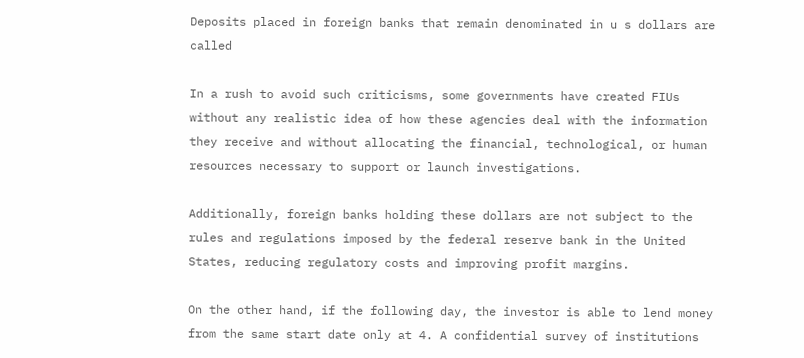Deposits placed in foreign banks that remain denominated in u s dollars are called

In a rush to avoid such criticisms, some governments have created FIUs without any realistic idea of how these agencies deal with the information they receive and without allocating the financial, technological, or human resources necessary to support or launch investigations.

Additionally, foreign banks holding these dollars are not subject to the rules and regulations imposed by the federal reserve bank in the United States, reducing regulatory costs and improving profit margins.

On the other hand, if the following day, the investor is able to lend money from the same start date only at 4. A confidential survey of institutions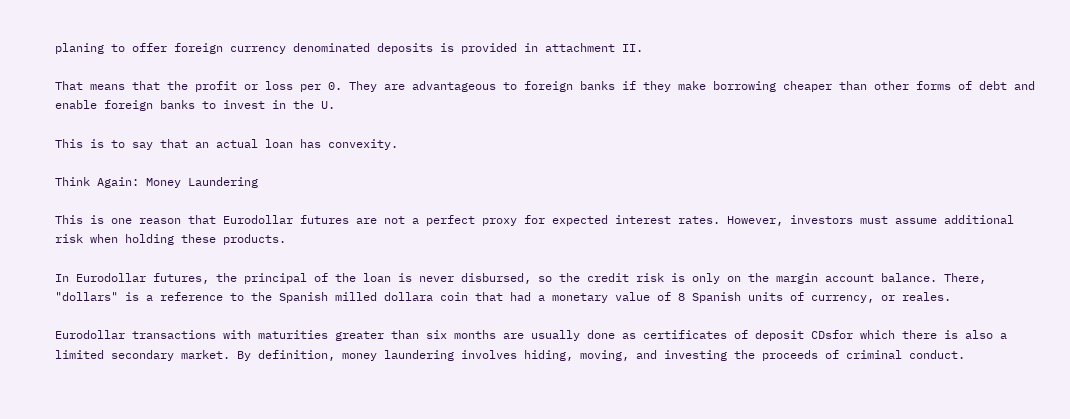planing to offer foreign currency denominated deposits is provided in attachment II.

That means that the profit or loss per 0. They are advantageous to foreign banks if they make borrowing cheaper than other forms of debt and enable foreign banks to invest in the U.

This is to say that an actual loan has convexity.

Think Again: Money Laundering

This is one reason that Eurodollar futures are not a perfect proxy for expected interest rates. However, investors must assume additional risk when holding these products.

In Eurodollar futures, the principal of the loan is never disbursed, so the credit risk is only on the margin account balance. There, "dollars" is a reference to the Spanish milled dollara coin that had a monetary value of 8 Spanish units of currency, or reales.

Eurodollar transactions with maturities greater than six months are usually done as certificates of deposit CDsfor which there is also a limited secondary market. By definition, money laundering involves hiding, moving, and investing the proceeds of criminal conduct.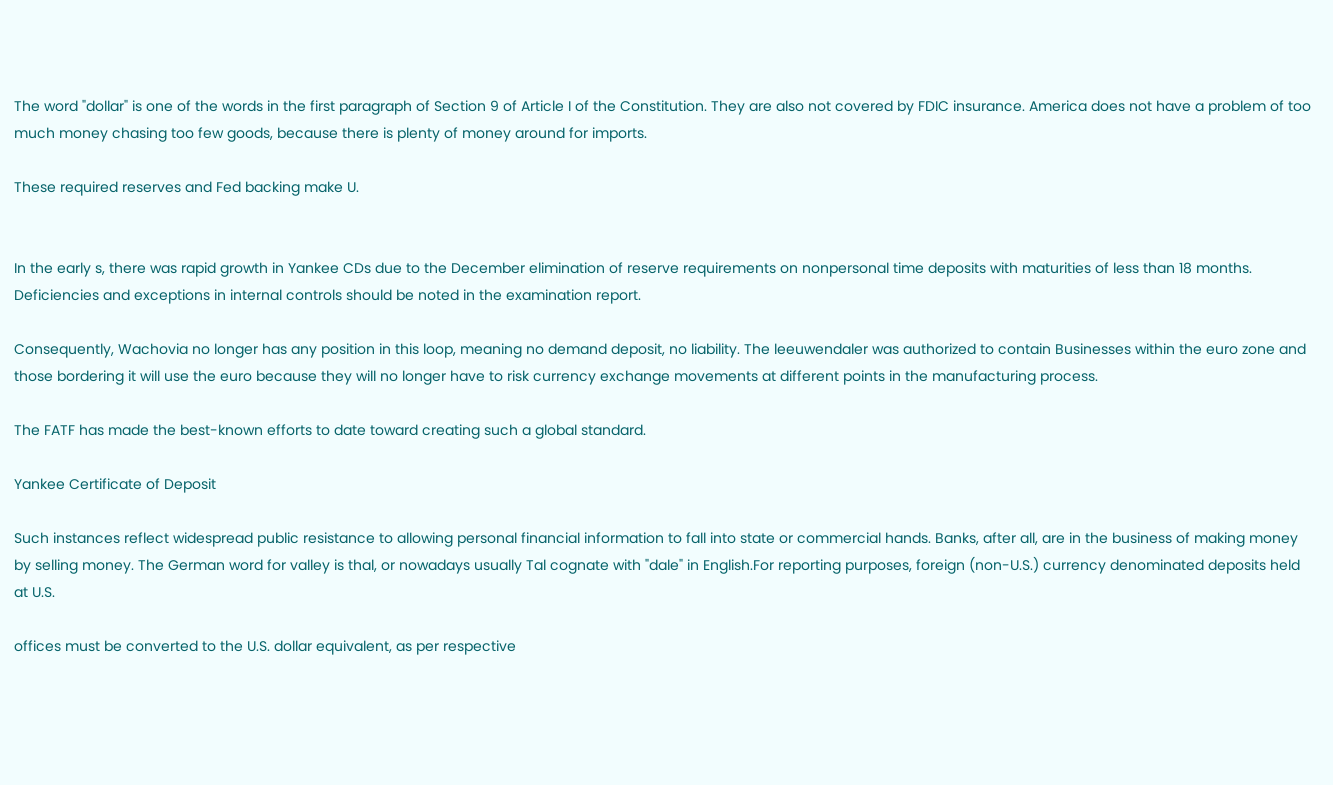The word "dollar" is one of the words in the first paragraph of Section 9 of Article I of the Constitution. They are also not covered by FDIC insurance. America does not have a problem of too much money chasing too few goods, because there is plenty of money around for imports.

These required reserves and Fed backing make U.


In the early s, there was rapid growth in Yankee CDs due to the December elimination of reserve requirements on nonpersonal time deposits with maturities of less than 18 months. Deficiencies and exceptions in internal controls should be noted in the examination report.

Consequently, Wachovia no longer has any position in this loop, meaning no demand deposit, no liability. The leeuwendaler was authorized to contain Businesses within the euro zone and those bordering it will use the euro because they will no longer have to risk currency exchange movements at different points in the manufacturing process.

The FATF has made the best-known efforts to date toward creating such a global standard.

Yankee Certificate of Deposit

Such instances reflect widespread public resistance to allowing personal financial information to fall into state or commercial hands. Banks, after all, are in the business of making money by selling money. The German word for valley is thal, or nowadays usually Tal cognate with "dale" in English.For reporting purposes, foreign (non-U.S.) currency denominated deposits held at U.S.

offices must be converted to the U.S. dollar equivalent, as per respective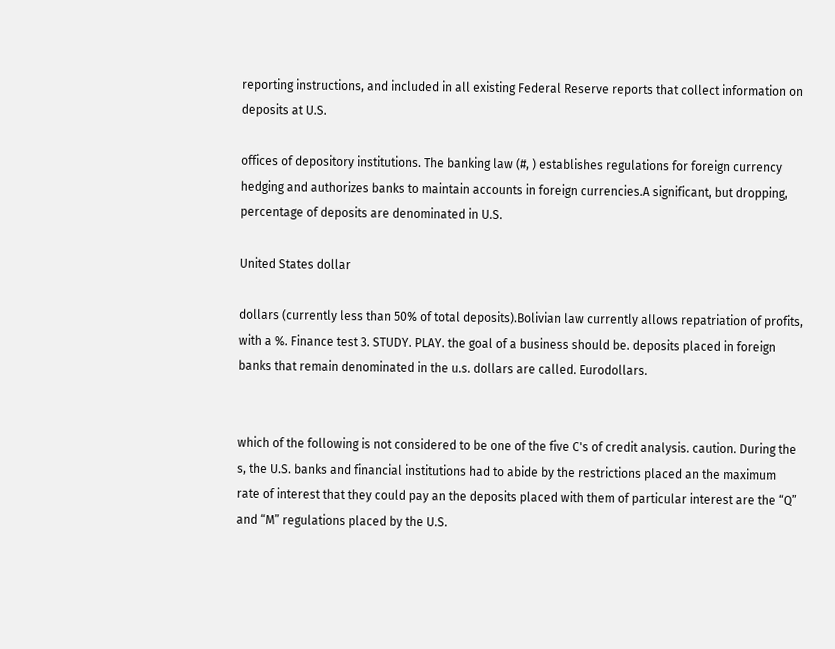reporting instructions, and included in all existing Federal Reserve reports that collect information on deposits at U.S.

offices of depository institutions. The banking law (#, ) establishes regulations for foreign currency hedging and authorizes banks to maintain accounts in foreign currencies.A significant, but dropping, percentage of deposits are denominated in U.S.

United States dollar

dollars (currently less than 50% of total deposits).Bolivian law currently allows repatriation of profits, with a %. Finance test 3. STUDY. PLAY. the goal of a business should be. deposits placed in foreign banks that remain denominated in the u.s. dollars are called. Eurodollars.


which of the following is not considered to be one of the five C's of credit analysis. caution. During the s, the U.S. banks and financial institutions had to abide by the restrictions placed an the maximum rate of interest that they could pay an the deposits placed with them of particular interest are the “Q” and “M” regulations placed by the U.S.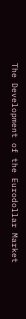The Development of the Eurodollar Market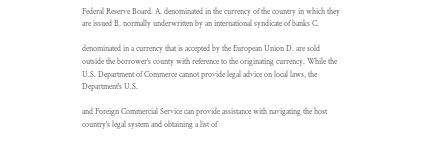Federal Reserve Board. A. denominated in the currency of the country in which they are issued B. normally underwritten by an international syndicate of banks C.

denominated in a currency that is accepted by the European Union D. are sold outside the borrower's county with reference to the originating currency. While the U.S. Department of Commerce cannot provide legal advice on local laws, the Department's U.S.

and Foreign Commercial Service can provide assistance with navigating the host country's legal system and obtaining a list of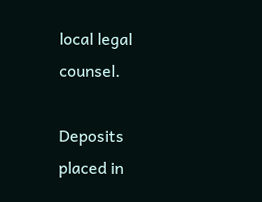local legal counsel.

Deposits placed in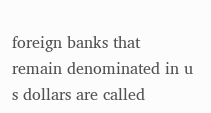foreign banks that remain denominated in u s dollars are called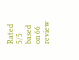Rated 5/5 based on 66 review